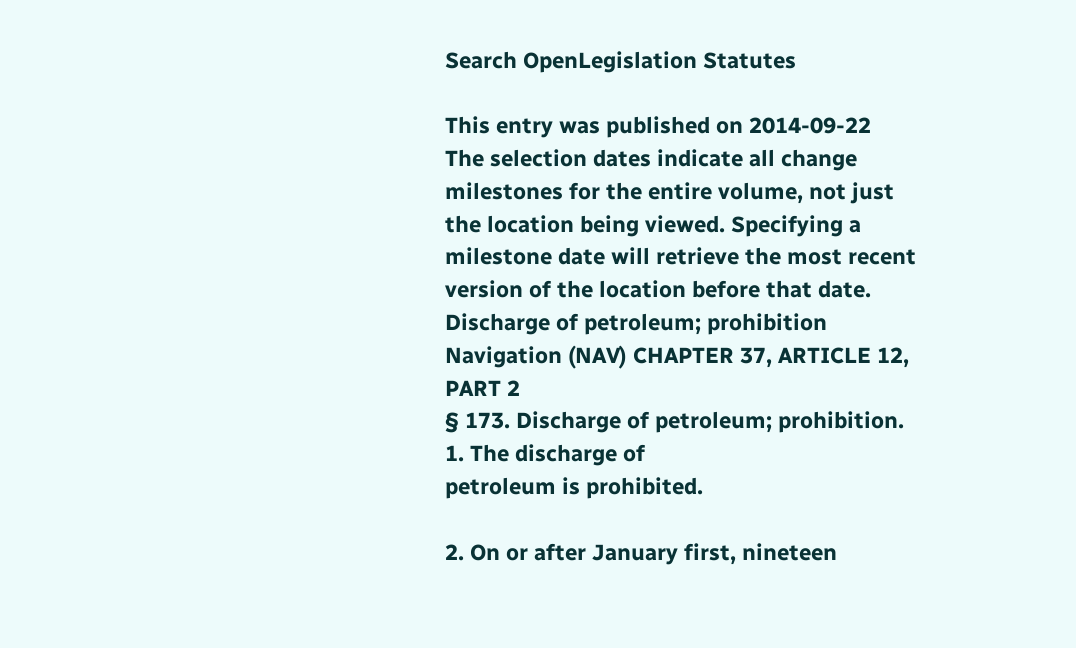Search OpenLegislation Statutes

This entry was published on 2014-09-22
The selection dates indicate all change milestones for the entire volume, not just the location being viewed. Specifying a milestone date will retrieve the most recent version of the location before that date.
Discharge of petroleum; prohibition
Navigation (NAV) CHAPTER 37, ARTICLE 12, PART 2
§ 173. Discharge of petroleum; prohibition. 1. The discharge of
petroleum is prohibited.

2. On or after January first, nineteen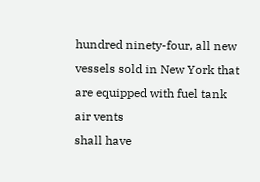hundred ninety-four, all new
vessels sold in New York that are equipped with fuel tank air vents
shall have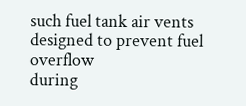such fuel tank air vents designed to prevent fuel overflow
during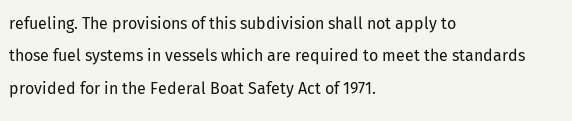refueling. The provisions of this subdivision shall not apply to
those fuel systems in vessels which are required to meet the standards
provided for in the Federal Boat Safety Act of 1971.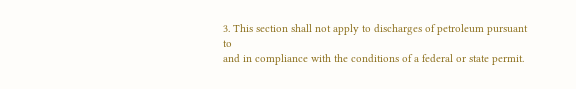3. This section shall not apply to discharges of petroleum pursuant to
and in compliance with the conditions of a federal or state permit.